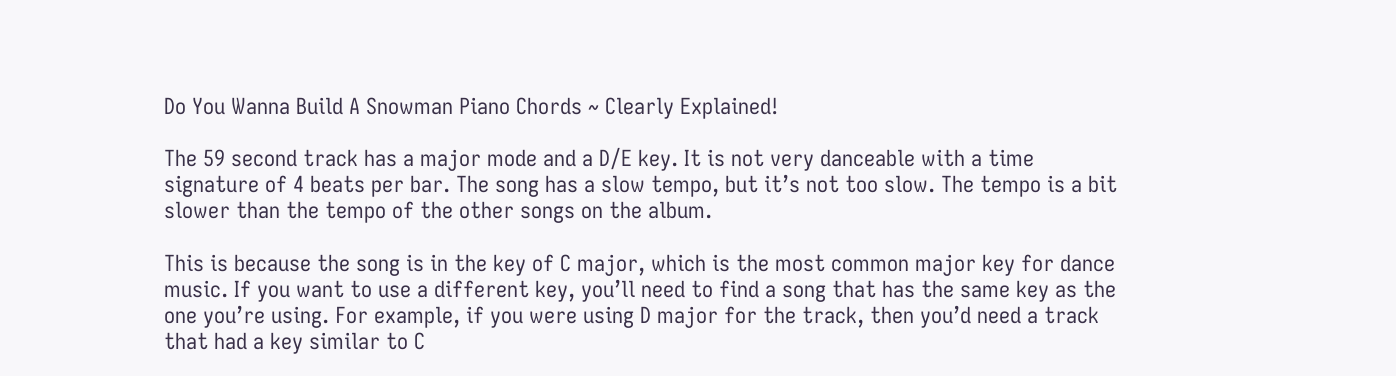Do You Wanna Build A Snowman Piano Chords ~ Clearly Explained!

The 59 second track has a major mode and a D/E key. It is not very danceable with a time signature of 4 beats per bar. The song has a slow tempo, but it’s not too slow. The tempo is a bit slower than the tempo of the other songs on the album.

This is because the song is in the key of C major, which is the most common major key for dance music. If you want to use a different key, you’ll need to find a song that has the same key as the one you’re using. For example, if you were using D major for the track, then you’d need a track that had a key similar to C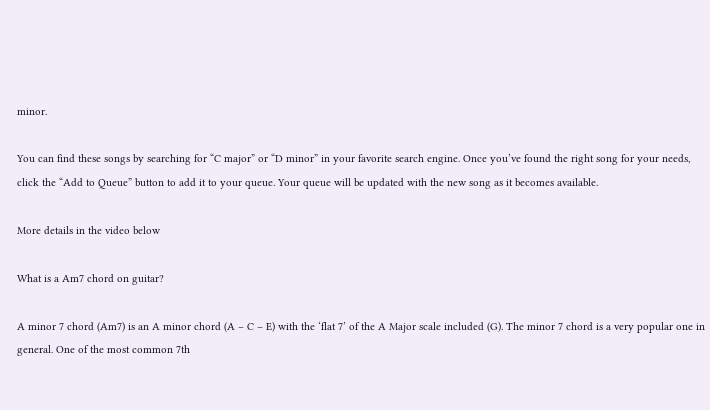minor.

You can find these songs by searching for “C major” or “D minor” in your favorite search engine. Once you’ve found the right song for your needs, click the “Add to Queue” button to add it to your queue. Your queue will be updated with the new song as it becomes available.

More details in the video below

What is a Am7 chord on guitar?

A minor 7 chord (Am7) is an A minor chord (A – C – E) with the ‘flat 7’ of the A Major scale included (G). The minor 7 chord is a very popular one in general. One of the most common 7th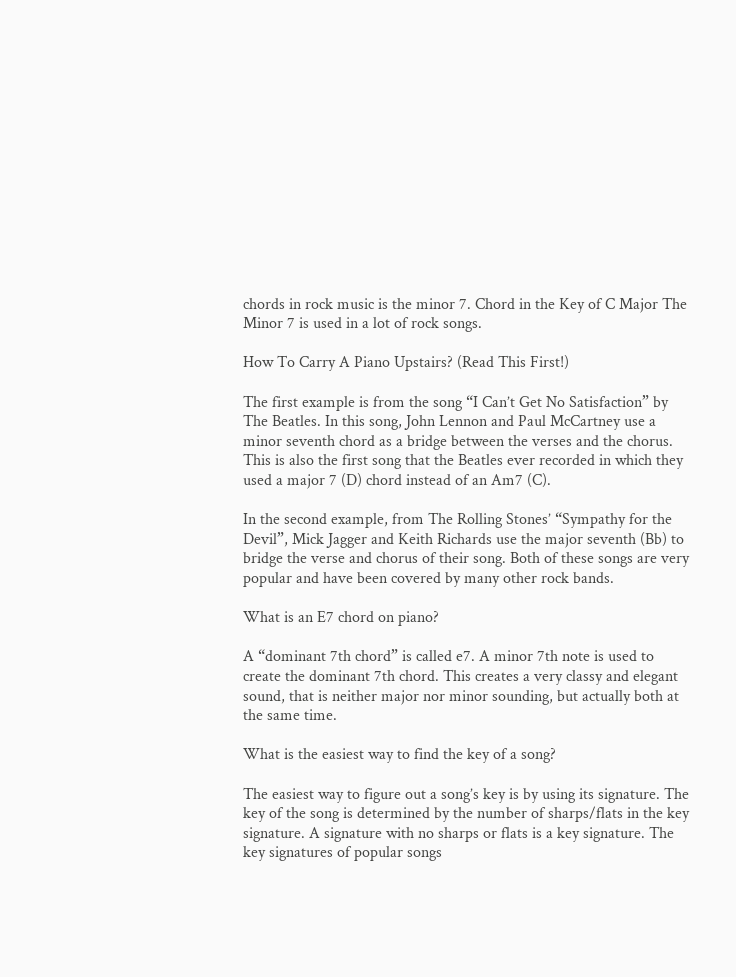chords in rock music is the minor 7. Chord in the Key of C Major The Minor 7 is used in a lot of rock songs.

How To Carry A Piano Upstairs? (Read This First!)

The first example is from the song “I Can’t Get No Satisfaction” by The Beatles. In this song, John Lennon and Paul McCartney use a minor seventh chord as a bridge between the verses and the chorus. This is also the first song that the Beatles ever recorded in which they used a major 7 (D) chord instead of an Am7 (C).

In the second example, from The Rolling Stones’ “Sympathy for the Devil”, Mick Jagger and Keith Richards use the major seventh (Bb) to bridge the verse and chorus of their song. Both of these songs are very popular and have been covered by many other rock bands.

What is an E7 chord on piano?

A “dominant 7th chord” is called e7. A minor 7th note is used to create the dominant 7th chord. This creates a very classy and elegant sound, that is neither major nor minor sounding, but actually both at the same time.

What is the easiest way to find the key of a song?

The easiest way to figure out a song’s key is by using its signature. The key of the song is determined by the number of sharps/flats in the key signature. A signature with no sharps or flats is a key signature. The key signatures of popular songs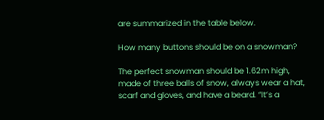are summarized in the table below.

How many buttons should be on a snowman?

The perfect snowman should be 1.62m high, made of three balls of snow, always wear a hat, scarf and gloves, and have a beard. “It’s a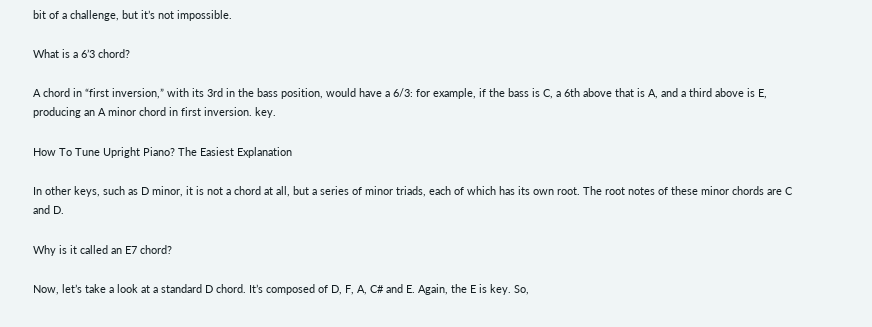bit of a challenge, but it’s not impossible.

What is a 6’3 chord?

A chord in “first inversion,” with its 3rd in the bass position, would have a 6/3: for example, if the bass is C, a 6th above that is A, and a third above is E, producing an A minor chord in first inversion. key.

How To Tune Upright Piano? The Easiest Explanation

In other keys, such as D minor, it is not a chord at all, but a series of minor triads, each of which has its own root. The root notes of these minor chords are C and D.

Why is it called an E7 chord?

Now, let’s take a look at a standard D chord. It’s composed of D, F, A, C# and E. Again, the E is key. So,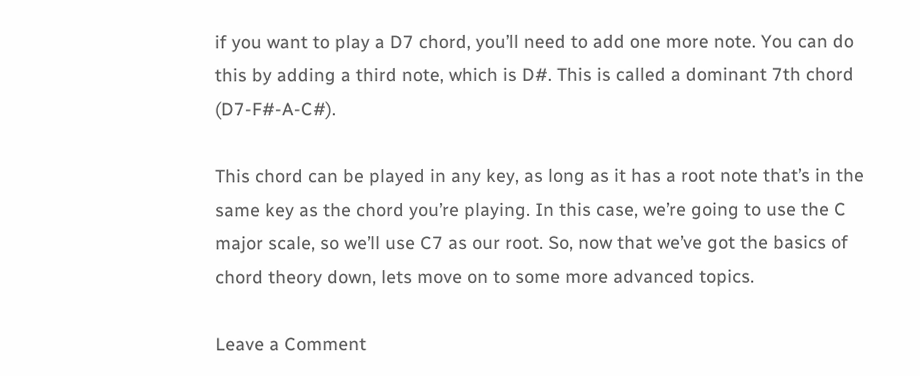if you want to play a D7 chord, you’ll need to add one more note. You can do this by adding a third note, which is D#. This is called a dominant 7th chord (D7-F#-A-C#).

This chord can be played in any key, as long as it has a root note that’s in the same key as the chord you’re playing. In this case, we’re going to use the C major scale, so we’ll use C7 as our root. So, now that we’ve got the basics of chord theory down, lets move on to some more advanced topics.

Leave a Comment